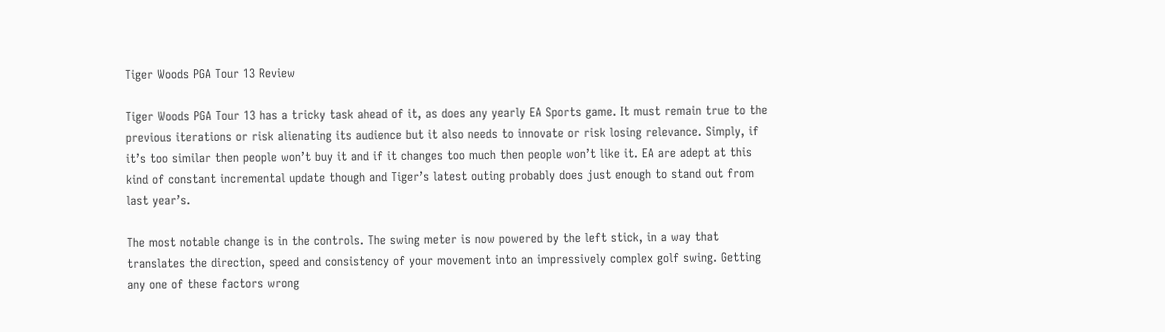Tiger Woods PGA Tour 13 Review

Tiger Woods PGA Tour 13 has a tricky task ahead of it, as does any yearly EA Sports game. It must remain true to the previous iterations or risk alienating its audience but it also needs to innovate or risk losing relevance. Simply, if it’s too similar then people won’t buy it and if it changes too much then people won’t like it. EA are adept at this kind of constant incremental update though and Tiger’s latest outing probably does just enough to stand out from last year’s.

The most notable change is in the controls. The swing meter is now powered by the left stick, in a way that translates the direction, speed and consistency of your movement into an impressively complex golf swing. Getting any one of these factors wrong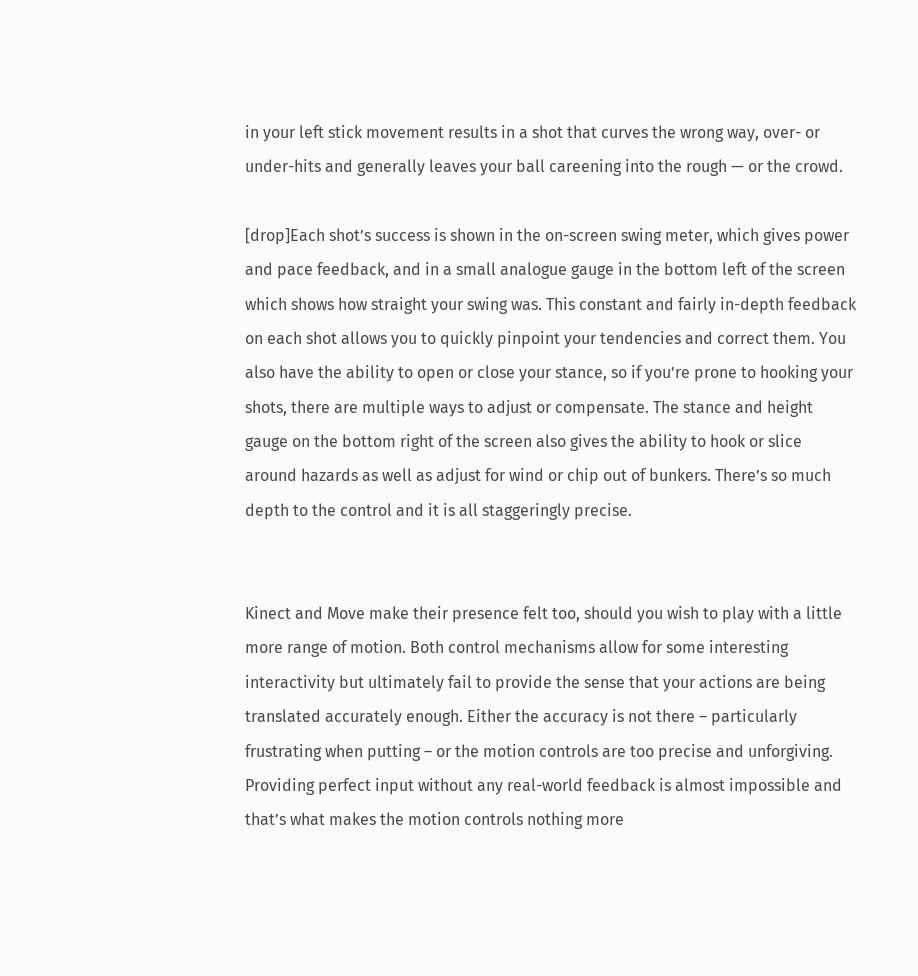in your left stick movement results in a shot that curves the wrong way, over- or under-hits and generally leaves your ball careening into the rough — or the crowd.

[drop]Each shot’s success is shown in the on-screen swing meter, which gives power and pace feedback, and in a small analogue gauge in the bottom left of the screen which shows how straight your swing was. This constant and fairly in-depth feedback on each shot allows you to quickly pinpoint your tendencies and correct them. You also have the ability to open or close your stance, so if you’re prone to hooking your shots, there are multiple ways to adjust or compensate. The stance and height gauge on the bottom right of the screen also gives the ability to hook or slice around hazards as well as adjust for wind or chip out of bunkers. There’s so much depth to the control and it is all staggeringly precise.


Kinect and Move make their presence felt too, should you wish to play with a little more range of motion. Both control mechanisms allow for some interesting interactivity but ultimately fail to provide the sense that your actions are being translated accurately enough. Either the accuracy is not there – particularly frustrating when putting – or the motion controls are too precise and unforgiving. Providing perfect input without any real-world feedback is almost impossible and that’s what makes the motion controls nothing more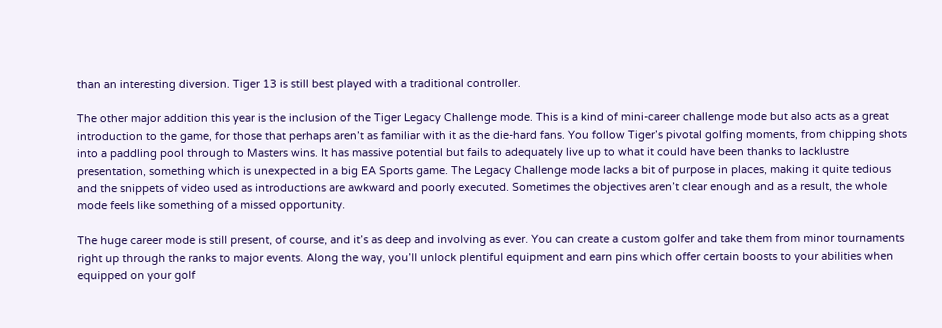than an interesting diversion. Tiger 13 is still best played with a traditional controller.

The other major addition this year is the inclusion of the Tiger Legacy Challenge mode. This is a kind of mini-career challenge mode but also acts as a great introduction to the game, for those that perhaps aren’t as familiar with it as the die-hard fans. You follow Tiger’s pivotal golfing moments, from chipping shots into a paddling pool through to Masters wins. It has massive potential but fails to adequately live up to what it could have been thanks to lacklustre presentation, something which is unexpected in a big EA Sports game. The Legacy Challenge mode lacks a bit of purpose in places, making it quite tedious and the snippets of video used as introductions are awkward and poorly executed. Sometimes the objectives aren’t clear enough and as a result, the whole mode feels like something of a missed opportunity.

The huge career mode is still present, of course, and it’s as deep and involving as ever. You can create a custom golfer and take them from minor tournaments right up through the ranks to major events. Along the way, you’ll unlock plentiful equipment and earn pins which offer certain boosts to your abilities when equipped on your golf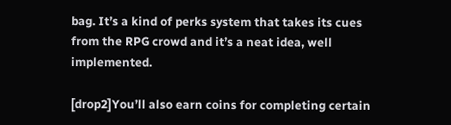bag. It’s a kind of perks system that takes its cues from the RPG crowd and it’s a neat idea, well implemented.

[drop2]You’ll also earn coins for completing certain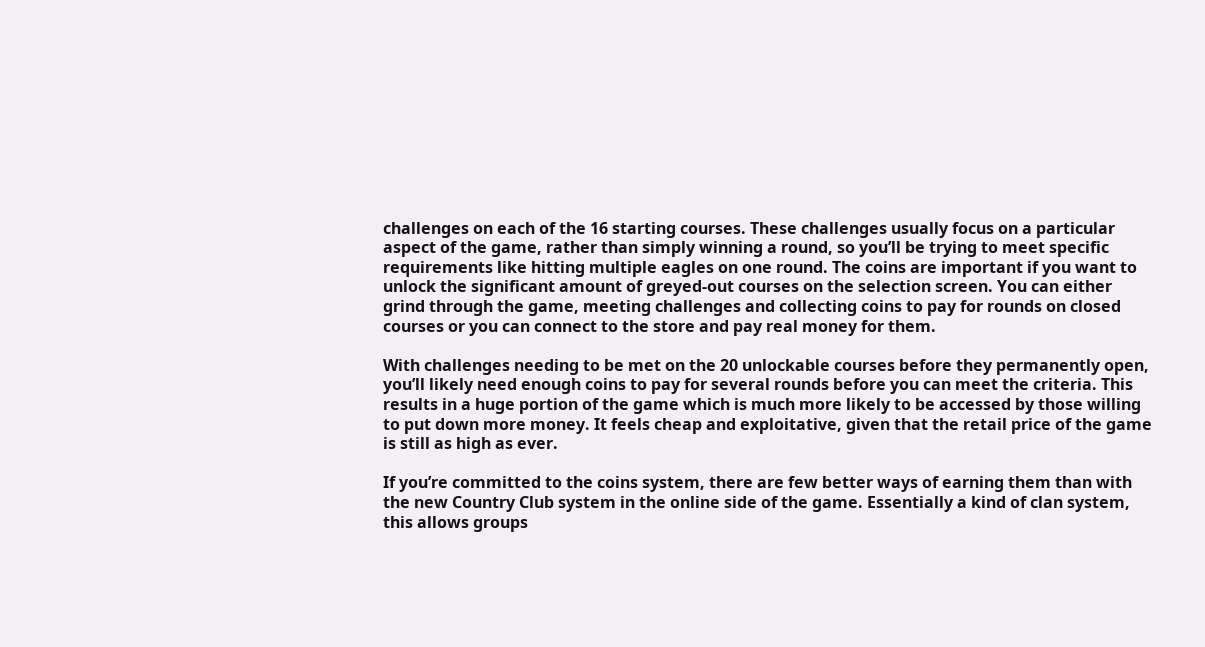challenges on each of the 16 starting courses. These challenges usually focus on a particular aspect of the game, rather than simply winning a round, so you’ll be trying to meet specific requirements like hitting multiple eagles on one round. The coins are important if you want to unlock the significant amount of greyed-out courses on the selection screen. You can either grind through the game, meeting challenges and collecting coins to pay for rounds on closed courses or you can connect to the store and pay real money for them.

With challenges needing to be met on the 20 unlockable courses before they permanently open, you’ll likely need enough coins to pay for several rounds before you can meet the criteria. This results in a huge portion of the game which is much more likely to be accessed by those willing to put down more money. It feels cheap and exploitative, given that the retail price of the game is still as high as ever.

If you’re committed to the coins system, there are few better ways of earning them than with the new Country Club system in the online side of the game. Essentially a kind of clan system, this allows groups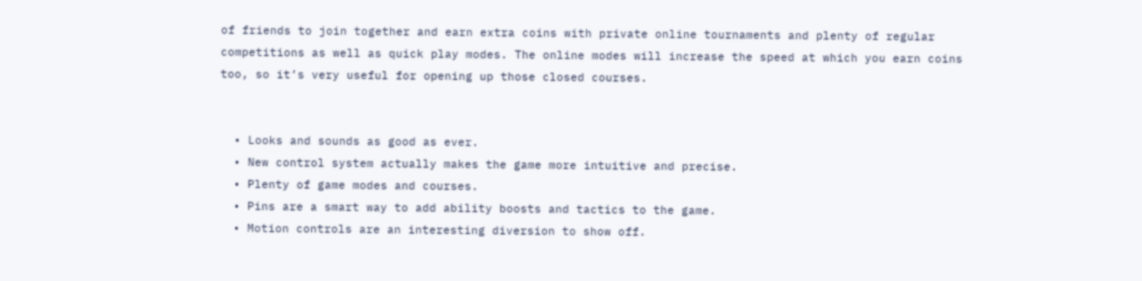of friends to join together and earn extra coins with private online tournaments and plenty of regular competitions as well as quick play modes. The online modes will increase the speed at which you earn coins too, so it’s very useful for opening up those closed courses.


  • Looks and sounds as good as ever.
  • New control system actually makes the game more intuitive and precise.
  • Plenty of game modes and courses.
  • Pins are a smart way to add ability boosts and tactics to the game.
  • Motion controls are an interesting diversion to show off.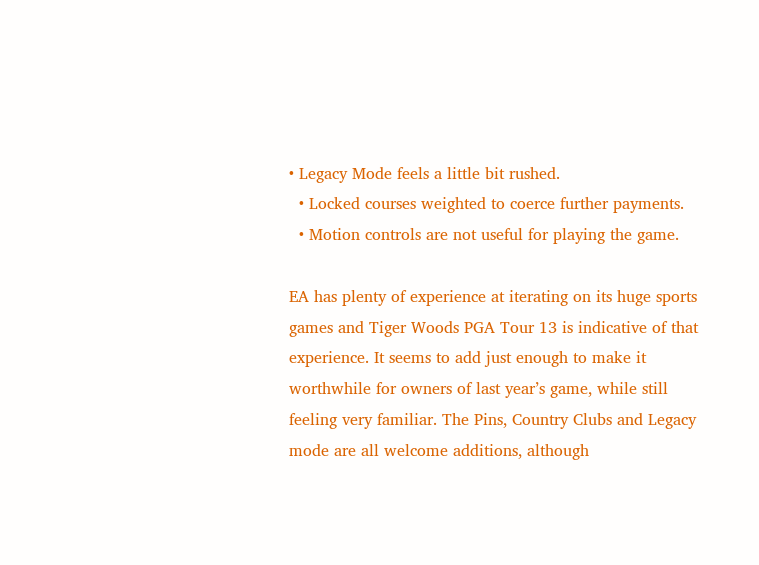• Legacy Mode feels a little bit rushed.
  • Locked courses weighted to coerce further payments.
  • Motion controls are not useful for playing the game.

EA has plenty of experience at iterating on its huge sports games and Tiger Woods PGA Tour 13 is indicative of that experience. It seems to add just enough to make it worthwhile for owners of last year’s game, while still feeling very familiar. The Pins, Country Clubs and Legacy mode are all welcome additions, although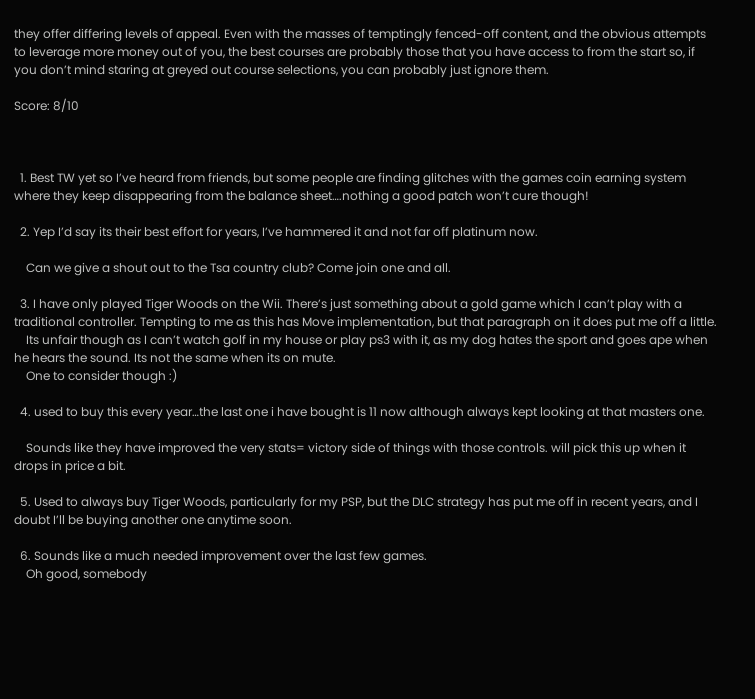they offer differing levels of appeal. Even with the masses of temptingly fenced-off content, and the obvious attempts to leverage more money out of you, the best courses are probably those that you have access to from the start so, if you don’t mind staring at greyed out course selections, you can probably just ignore them.

Score: 8/10



  1. Best TW yet so I’ve heard from friends, but some people are finding glitches with the games coin earning system where they keep disappearing from the balance sheet….nothing a good patch won’t cure though!

  2. Yep I’d say its their best effort for years, I’ve hammered it and not far off platinum now.

    Can we give a shout out to the Tsa country club? Come join one and all.

  3. I have only played Tiger Woods on the Wii. There’s just something about a gold game which I can’t play with a traditional controller. Tempting to me as this has Move implementation, but that paragraph on it does put me off a little.
    Its unfair though as I can’t watch golf in my house or play ps3 with it, as my dog hates the sport and goes ape when he hears the sound. Its not the same when its on mute.
    One to consider though :)

  4. used to buy this every year…the last one i have bought is 11 now although always kept looking at that masters one.

    Sounds like they have improved the very stats= victory side of things with those controls. will pick this up when it drops in price a bit.

  5. Used to always buy Tiger Woods, particularly for my PSP, but the DLC strategy has put me off in recent years, and I doubt I’ll be buying another one anytime soon.

  6. Sounds like a much needed improvement over the last few games.
    Oh good, somebody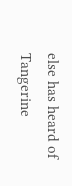else has heard of Tangerine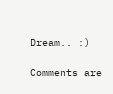Dream.. :)

Comments are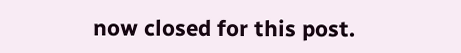now closed for this post.